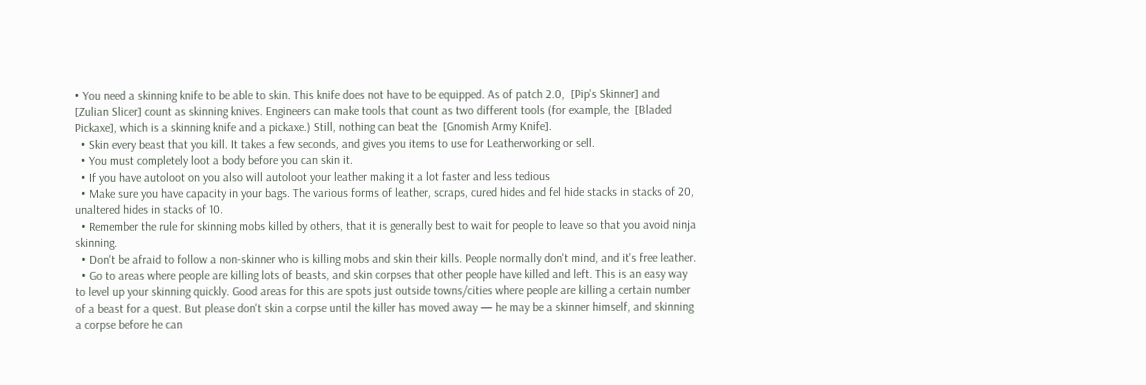• You need a skinning knife to be able to skin. This knife does not have to be equipped. As of patch 2.0,  [Pip's Skinner] and  [Zulian Slicer] count as skinning knives. Engineers can make tools that count as two different tools (for example, the  [Bladed Pickaxe], which is a skinning knife and a pickaxe.) Still, nothing can beat the  [Gnomish Army Knife].
  • Skin every beast that you kill. It takes a few seconds, and gives you items to use for Leatherworking or sell.
  • You must completely loot a body before you can skin it.
  • If you have autoloot on you also will autoloot your leather making it a lot faster and less tedious
  • Make sure you have capacity in your bags. The various forms of leather, scraps, cured hides and fel hide stacks in stacks of 20, unaltered hides in stacks of 10.
  • Remember the rule for skinning mobs killed by others, that it is generally best to wait for people to leave so that you avoid ninja skinning.
  • Don't be afraid to follow a non-skinner who is killing mobs and skin their kills. People normally don't mind, and it's free leather.
  • Go to areas where people are killing lots of beasts, and skin corpses that other people have killed and left. This is an easy way to level up your skinning quickly. Good areas for this are spots just outside towns/cities where people are killing a certain number of a beast for a quest. But please don't skin a corpse until the killer has moved away — he may be a skinner himself, and skinning a corpse before he can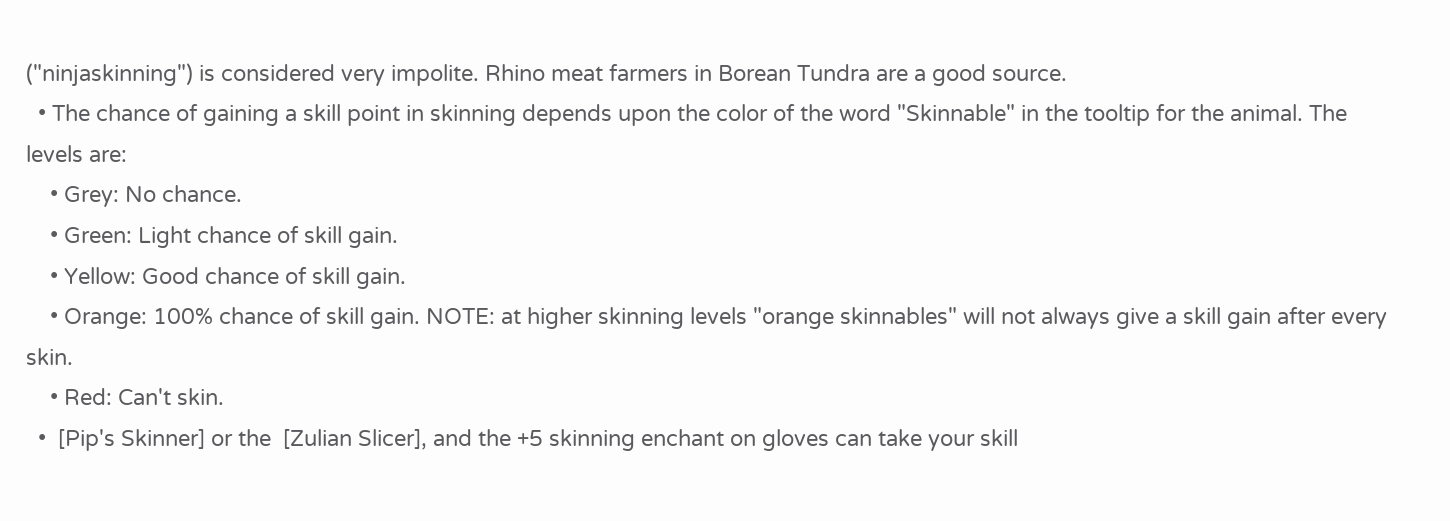("ninjaskinning") is considered very impolite. Rhino meat farmers in Borean Tundra are a good source.
  • The chance of gaining a skill point in skinning depends upon the color of the word "Skinnable" in the tooltip for the animal. The levels are:
    • Grey: No chance.
    • Green: Light chance of skill gain.
    • Yellow: Good chance of skill gain.
    • Orange: 100% chance of skill gain. NOTE: at higher skinning levels "orange skinnables" will not always give a skill gain after every skin.
    • Red: Can't skin.
  •  [Pip's Skinner] or the  [Zulian Slicer], and the +5 skinning enchant on gloves can take your skill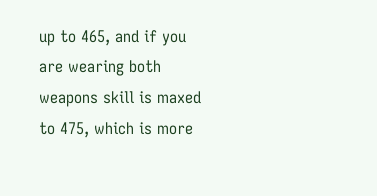up to 465, and if you are wearing both weapons skill is maxed to 475, which is more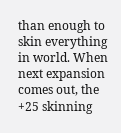than enough to skin everything in world. When next expansion comes out, the +25 skinning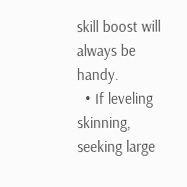skill boost will always be handy.
  • If leveling skinning, seeking large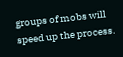groups of mobs will speed up the process.